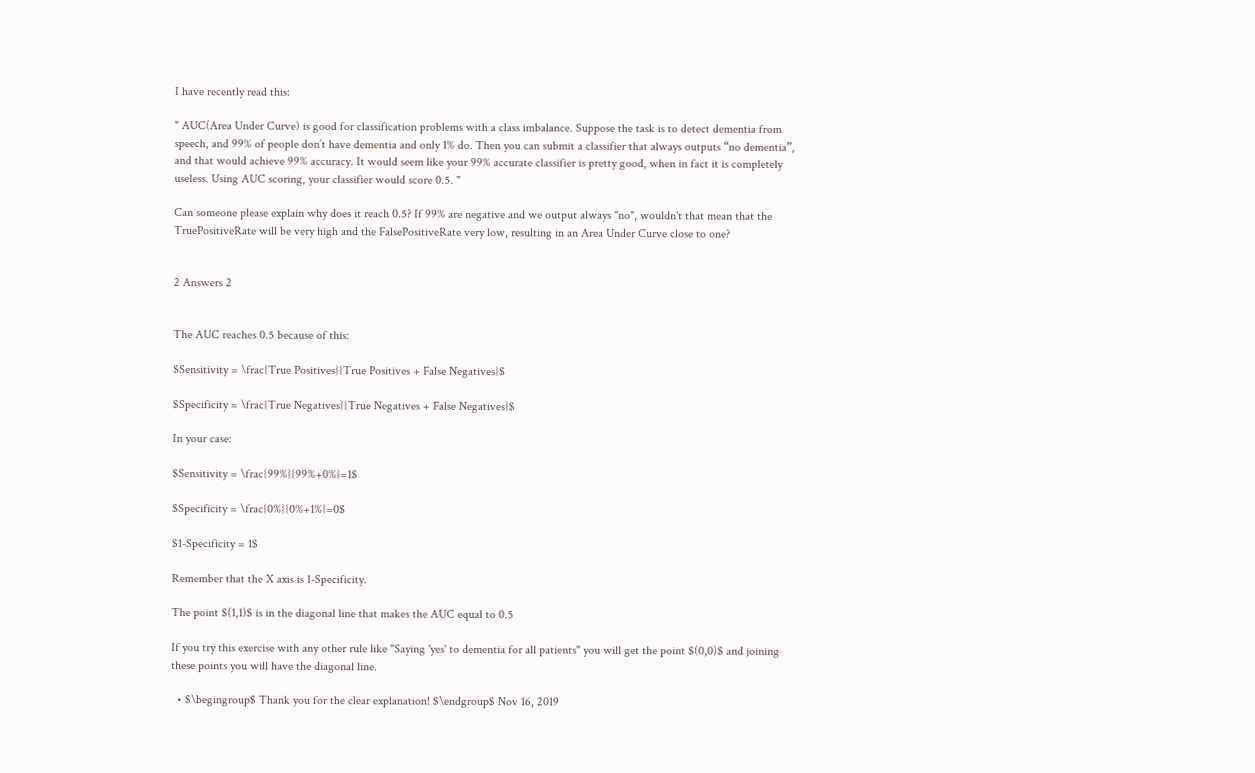I have recently read this:

" AUC(Area Under Curve) is good for classification problems with a class imbalance. Suppose the task is to detect dementia from speech, and 99% of people don’t have dementia and only 1% do. Then you can submit a classifier that always outputs “no dementia”, and that would achieve 99% accuracy. It would seem like your 99% accurate classifier is pretty good, when in fact it is completely useless. Using AUC scoring, your classifier would score 0.5. "

Can someone please explain why does it reach 0.5? If 99% are negative and we output always "no", wouldn't that mean that the TruePositiveRate will be very high and the FalsePositiveRate very low, resulting in an Area Under Curve close to one?


2 Answers 2


The AUC reaches 0.5 because of this:

$Sensitivity = \frac{True Positives}{True Positives + False Negatives}$

$Specificity = \frac{True Negatives}{True Negatives + False Negatives}$

In your case:

$Sensitivity = \frac{99%}{99%+0%}=1$

$Specificity = \frac{0%}{0%+1%}=0$

$1-Specificity = 1$

Remember that the X axis is 1-Specificity.

The point $(1,1)$ is in the diagonal line that makes the AUC equal to 0.5

If you try this exercise with any other rule like "Saying 'yes' to dementia for all patients" you will get the point $(0,0)$ and joining these points you will have the diagonal line.

  • $\begingroup$ Thank you for the clear explanation! $\endgroup$ Nov 16, 2019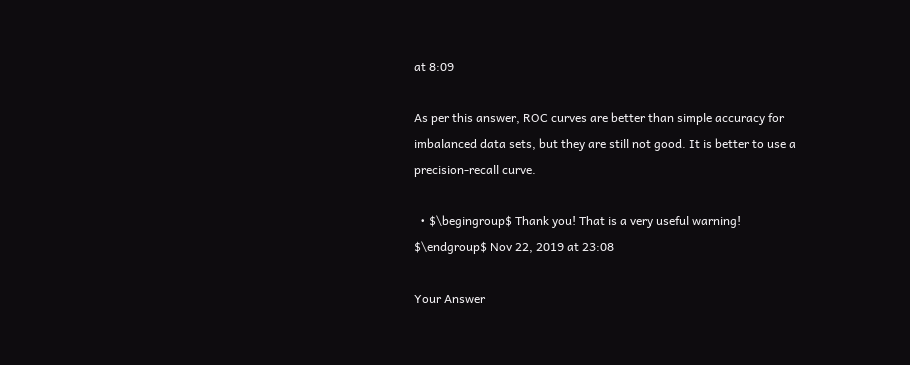at 8:09

As per this answer, ROC curves are better than simple accuracy for imbalanced data sets, but they are still not good. It is better to use a precision-recall curve.

  • $\begingroup$ Thank you! That is a very useful warning! $\endgroup$ Nov 22, 2019 at 23:08

Your Answer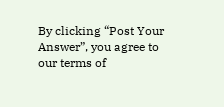By clicking “Post Your Answer”, you agree to our terms of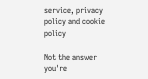service, privacy policy and cookie policy

Not the answer you're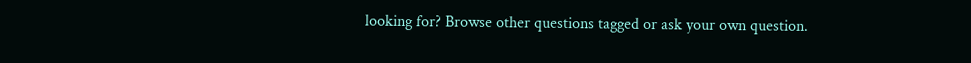looking for? Browse other questions tagged or ask your own question.